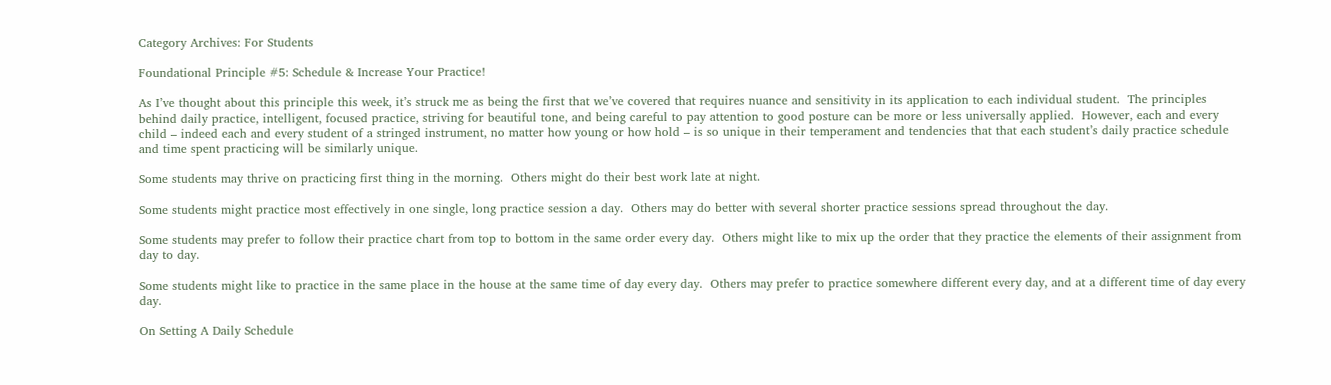Category Archives: For Students

Foundational Principle #5: Schedule & Increase Your Practice!

As I’ve thought about this principle this week, it’s struck me as being the first that we’ve covered that requires nuance and sensitivity in its application to each individual student.  The principles behind daily practice, intelligent, focused practice, striving for beautiful tone, and being careful to pay attention to good posture can be more or less universally applied.  However, each and every child – indeed each and every student of a stringed instrument, no matter how young or how hold – is so unique in their temperament and tendencies that that each student’s daily practice schedule and time spent practicing will be similarly unique.

Some students may thrive on practicing first thing in the morning.  Others might do their best work late at night.

Some students might practice most effectively in one single, long practice session a day.  Others may do better with several shorter practice sessions spread throughout the day.

Some students may prefer to follow their practice chart from top to bottom in the same order every day.  Others might like to mix up the order that they practice the elements of their assignment from day to day.

Some students might like to practice in the same place in the house at the same time of day every day.  Others may prefer to practice somewhere different every day, and at a different time of day every day.

On Setting A Daily Schedule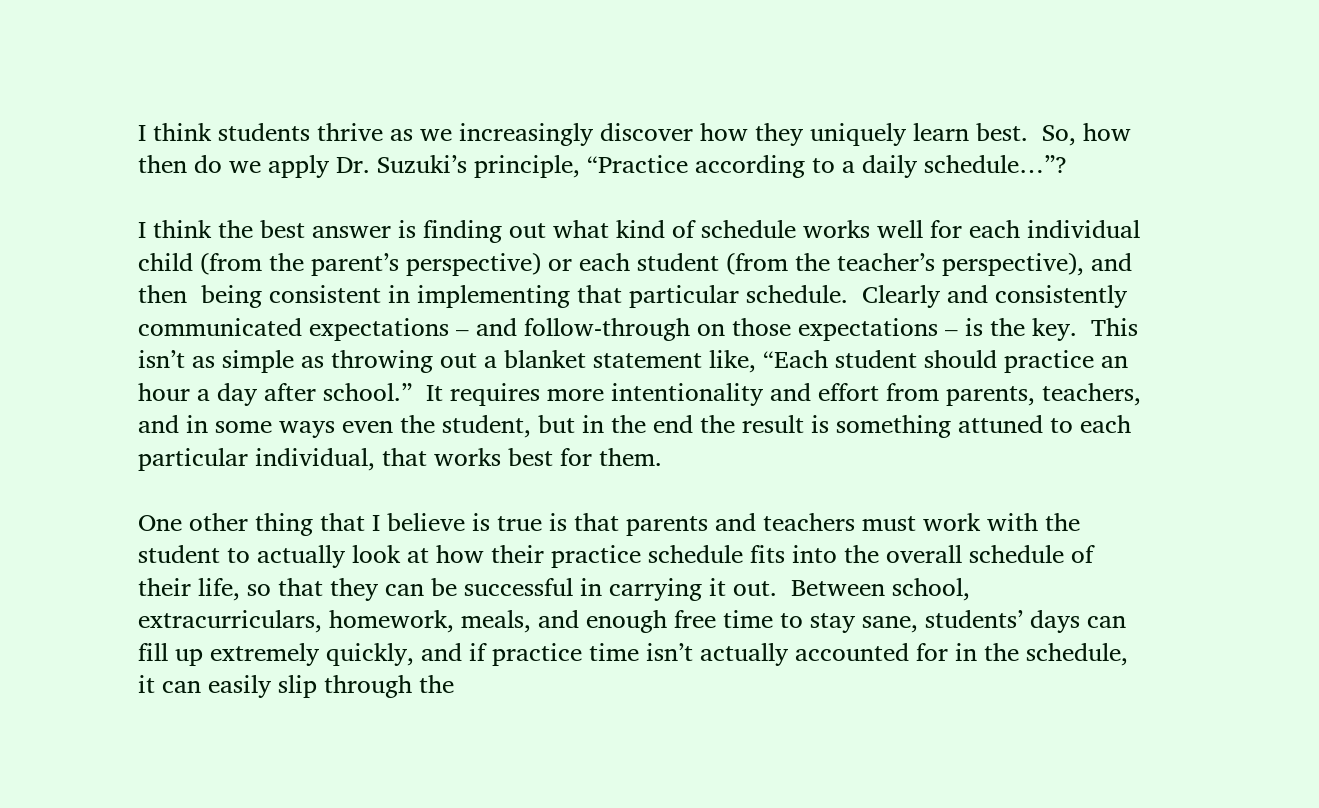I think students thrive as we increasingly discover how they uniquely learn best.  So, how then do we apply Dr. Suzuki’s principle, “Practice according to a daily schedule…”?

I think the best answer is finding out what kind of schedule works well for each individual child (from the parent’s perspective) or each student (from the teacher’s perspective), and then  being consistent in implementing that particular schedule.  Clearly and consistently communicated expectations – and follow-through on those expectations – is the key.  This isn’t as simple as throwing out a blanket statement like, “Each student should practice an hour a day after school.”  It requires more intentionality and effort from parents, teachers, and in some ways even the student, but in the end the result is something attuned to each particular individual, that works best for them.

One other thing that I believe is true is that parents and teachers must work with the student to actually look at how their practice schedule fits into the overall schedule of their life, so that they can be successful in carrying it out.  Between school, extracurriculars, homework, meals, and enough free time to stay sane, students’ days can fill up extremely quickly, and if practice time isn’t actually accounted for in the schedule, it can easily slip through the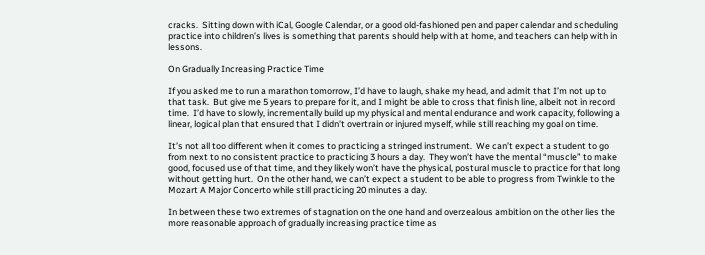cracks.  Sitting down with iCal, Google Calendar, or a good old-fashioned pen and paper calendar and scheduling practice into children’s lives is something that parents should help with at home, and teachers can help with in lessons.

On Gradually Increasing Practice Time

If you asked me to run a marathon tomorrow, I’d have to laugh, shake my head, and admit that I’m not up to that task.  But give me 5 years to prepare for it, and I might be able to cross that finish line, albeit not in record time.  I’d have to slowly, incrementally build up my physical and mental endurance and work capacity, following a linear, logical plan that ensured that I didn’t overtrain or injured myself, while still reaching my goal on time.

It’s not all too different when it comes to practicing a stringed instrument.  We can’t expect a student to go from next to no consistent practice to practicing 3 hours a day.  They won’t have the mental “muscle” to make good, focused use of that time, and they likely won’t have the physical, postural muscle to practice for that long without getting hurt.  On the other hand, we can’t expect a student to be able to progress from Twinkle to the Mozart A Major Concerto while still practicing 20 minutes a day.

In between these two extremes of stagnation on the one hand and overzealous ambition on the other lies the more reasonable approach of gradually increasing practice time as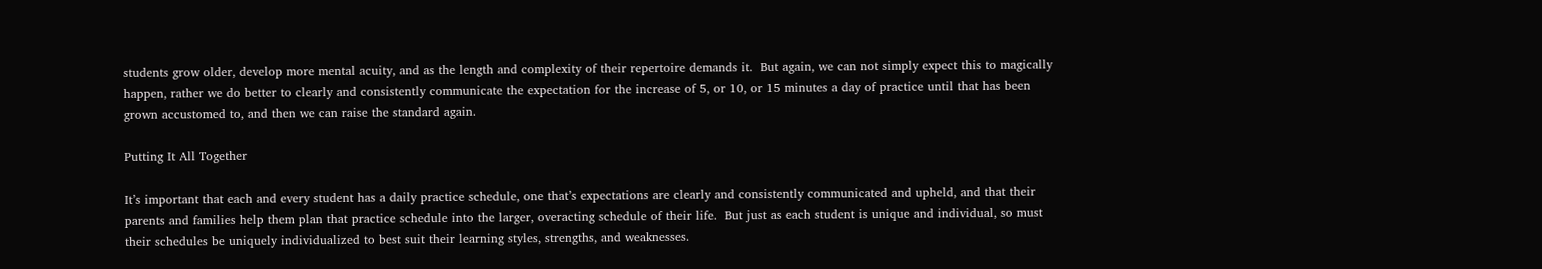students grow older, develop more mental acuity, and as the length and complexity of their repertoire demands it.  But again, we can not simply expect this to magically happen, rather we do better to clearly and consistently communicate the expectation for the increase of 5, or 10, or 15 minutes a day of practice until that has been grown accustomed to, and then we can raise the standard again.

Putting It All Together

It’s important that each and every student has a daily practice schedule, one that’s expectations are clearly and consistently communicated and upheld, and that their parents and families help them plan that practice schedule into the larger, overacting schedule of their life.  But just as each student is unique and individual, so must their schedules be uniquely individualized to best suit their learning styles, strengths, and weaknesses.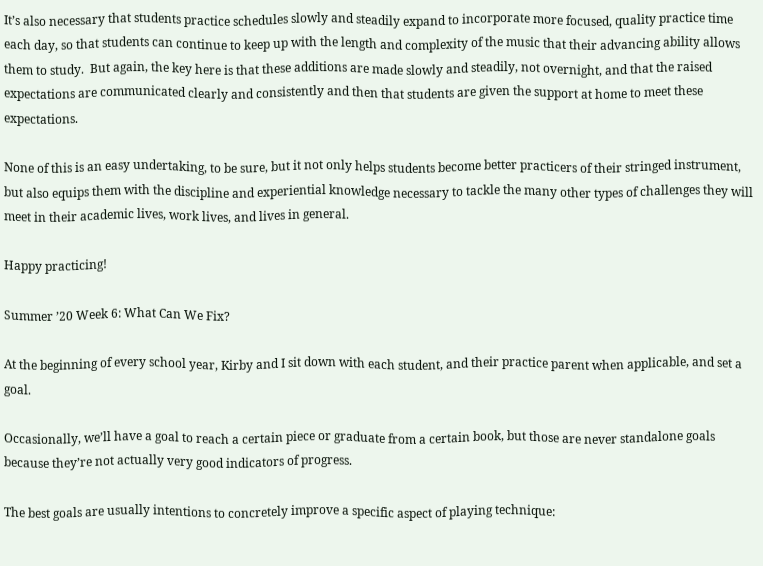It’s also necessary that students practice schedules slowly and steadily expand to incorporate more focused, quality practice time each day, so that students can continue to keep up with the length and complexity of the music that their advancing ability allows them to study.  But again, the key here is that these additions are made slowly and steadily, not overnight, and that the raised expectations are communicated clearly and consistently and then that students are given the support at home to meet these expectations.

None of this is an easy undertaking, to be sure, but it not only helps students become better practicers of their stringed instrument, but also equips them with the discipline and experiential knowledge necessary to tackle the many other types of challenges they will meet in their academic lives, work lives, and lives in general.

Happy practicing!

Summer ’20 Week 6: What Can We Fix?

At the beginning of every school year, Kirby and I sit down with each student, and their practice parent when applicable, and set a goal.

Occasionally, we’ll have a goal to reach a certain piece or graduate from a certain book, but those are never standalone goals because they’re not actually very good indicators of progress.

The best goals are usually intentions to concretely improve a specific aspect of playing technique: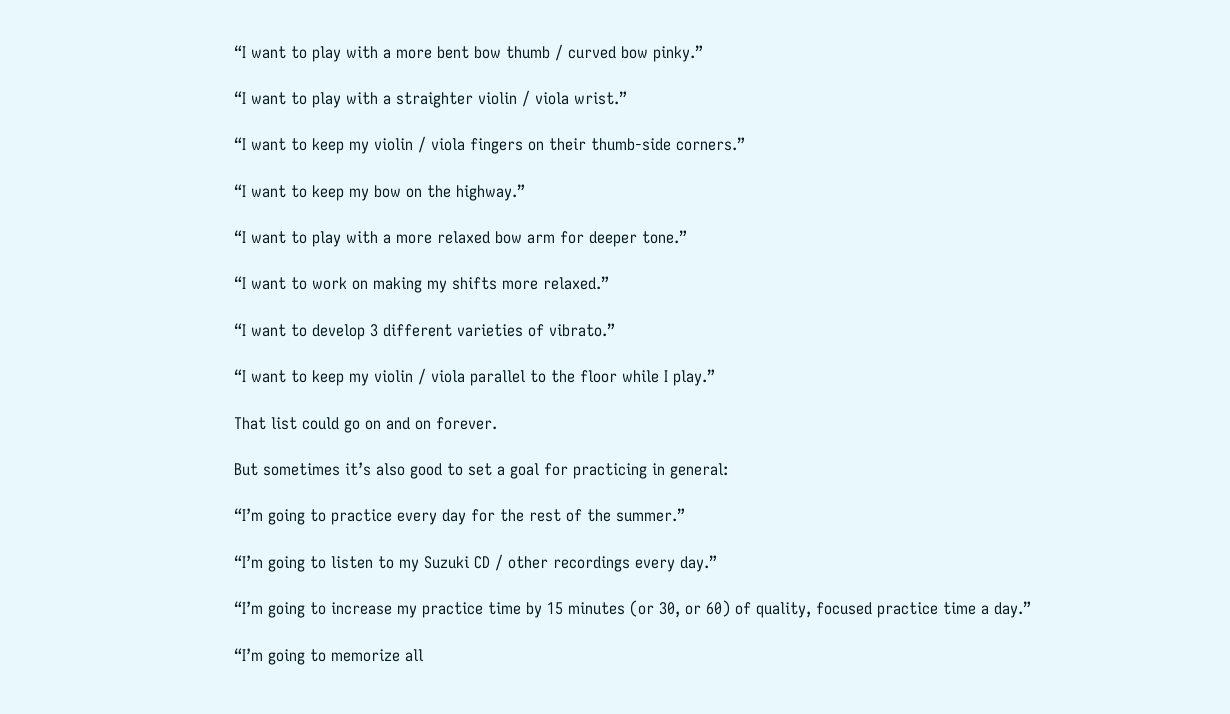“I want to play with a more bent bow thumb / curved bow pinky.”

“I want to play with a straighter violin / viola wrist.”

“I want to keep my violin / viola fingers on their thumb-side corners.”

“I want to keep my bow on the highway.”

“I want to play with a more relaxed bow arm for deeper tone.”

“I want to work on making my shifts more relaxed.”

“I want to develop 3 different varieties of vibrato.”

“I want to keep my violin / viola parallel to the floor while I play.”

That list could go on and on forever.

But sometimes it’s also good to set a goal for practicing in general:

“I’m going to practice every day for the rest of the summer.”

“I’m going to listen to my Suzuki CD / other recordings every day.”

“I’m going to increase my practice time by 15 minutes (or 30, or 60) of quality, focused practice time a day.”

“I’m going to memorize all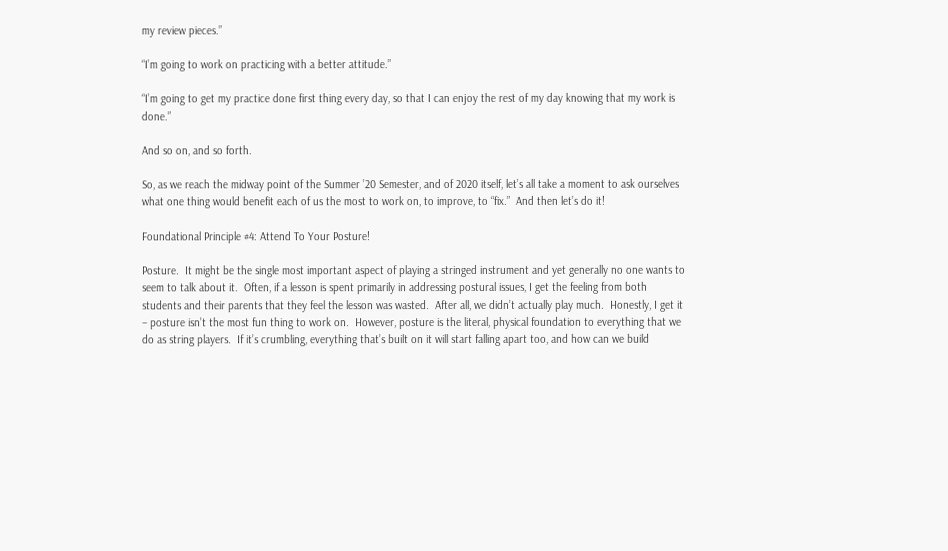my review pieces.”

“I’m going to work on practicing with a better attitude.”

“I’m going to get my practice done first thing every day, so that I can enjoy the rest of my day knowing that my work is done.”

And so on, and so forth.

So, as we reach the midway point of the Summer ’20 Semester, and of 2020 itself, let’s all take a moment to ask ourselves what one thing would benefit each of us the most to work on, to improve, to “fix.”  And then let’s do it!

Foundational Principle #4: Attend To Your Posture!

Posture.  It might be the single most important aspect of playing a stringed instrument and yet generally no one wants to seem to talk about it.  Often, if a lesson is spent primarily in addressing postural issues, I get the feeling from both students and their parents that they feel the lesson was wasted.  After all, we didn’t actually play much.  Honestly, I get it – posture isn’t the most fun thing to work on.  However, posture is the literal, physical foundation to everything that we do as string players.  If it’s crumbling, everything that’s built on it will start falling apart too, and how can we build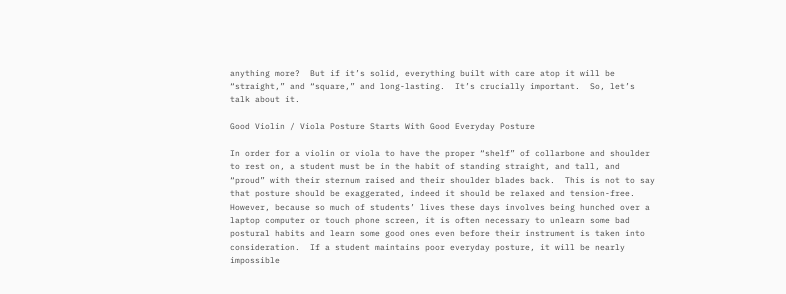anything more?  But if it’s solid, everything built with care atop it will be “straight,” and “square,” and long-lasting.  It’s crucially important.  So, let’s talk about it.

Good Violin / Viola Posture Starts With Good Everyday Posture

In order for a violin or viola to have the proper “shelf” of collarbone and shoulder to rest on, a student must be in the habit of standing straight, and tall, and “proud” with their sternum raised and their shoulder blades back.  This is not to say that posture should be exaggerated, indeed it should be relaxed and tension-free.  However, because so much of students’ lives these days involves being hunched over a laptop computer or touch phone screen, it is often necessary to unlearn some bad postural habits and learn some good ones even before their instrument is taken into consideration.  If a student maintains poor everyday posture, it will be nearly impossible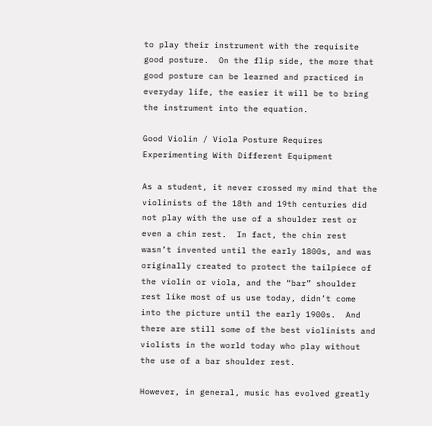to play their instrument with the requisite good posture.  On the flip side, the more that good posture can be learned and practiced in everyday life, the easier it will be to bring the instrument into the equation.

Good Violin / Viola Posture Requires Experimenting With Different Equipment

As a student, it never crossed my mind that the violinists of the 18th and 19th centuries did not play with the use of a shoulder rest or even a chin rest.  In fact, the chin rest wasn’t invented until the early 1800s, and was originally created to protect the tailpiece of the violin or viola, and the “bar” shoulder rest like most of us use today, didn’t come into the picture until the early 1900s.  And there are still some of the best violinists and violists in the world today who play without the use of a bar shoulder rest.

However, in general, music has evolved greatly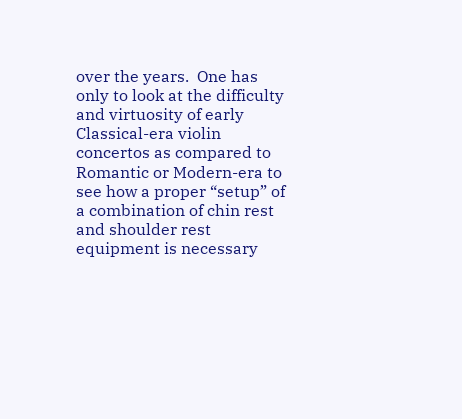over the years.  One has only to look at the difficulty and virtuosity of early Classical-era violin concertos as compared to Romantic or Modern-era to see how a proper “setup” of a combination of chin rest and shoulder rest equipment is necessary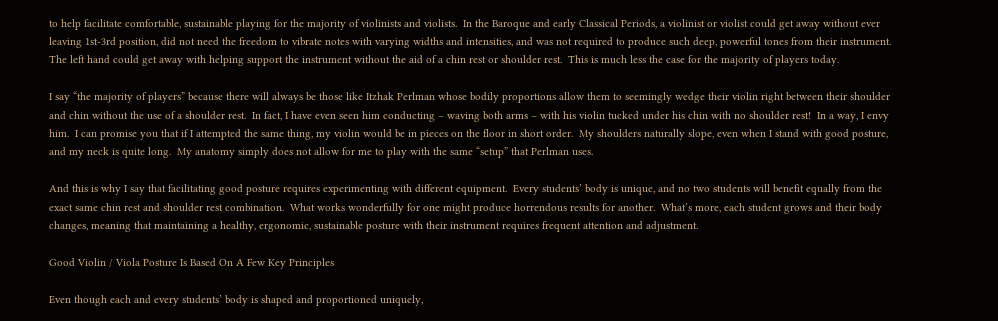to help facilitate comfortable, sustainable playing for the majority of violinists and violists.  In the Baroque and early Classical Periods, a violinist or violist could get away without ever leaving 1st-3rd position, did not need the freedom to vibrate notes with varying widths and intensities, and was not required to produce such deep, powerful tones from their instrument.  The left hand could get away with helping support the instrument without the aid of a chin rest or shoulder rest.  This is much less the case for the majority of players today.

I say “the majority of players” because there will always be those like Itzhak Perlman whose bodily proportions allow them to seemingly wedge their violin right between their shoulder and chin without the use of a shoulder rest.  In fact, I have even seen him conducting – waving both arms – with his violin tucked under his chin with no shoulder rest!  In a way, I envy him.  I can promise you that if I attempted the same thing, my violin would be in pieces on the floor in short order.  My shoulders naturally slope, even when I stand with good posture, and my neck is quite long.  My anatomy simply does not allow for me to play with the same “setup” that Perlman uses.

And this is why I say that facilitating good posture requires experimenting with different equipment.  Every students’ body is unique, and no two students will benefit equally from the exact same chin rest and shoulder rest combination.  What works wonderfully for one might produce horrendous results for another.  What’s more, each student grows and their body changes, meaning that maintaining a healthy, ergonomic, sustainable posture with their instrument requires frequent attention and adjustment.

Good Violin / Viola Posture Is Based On A Few Key Principles

Even though each and every students’ body is shaped and proportioned uniquely,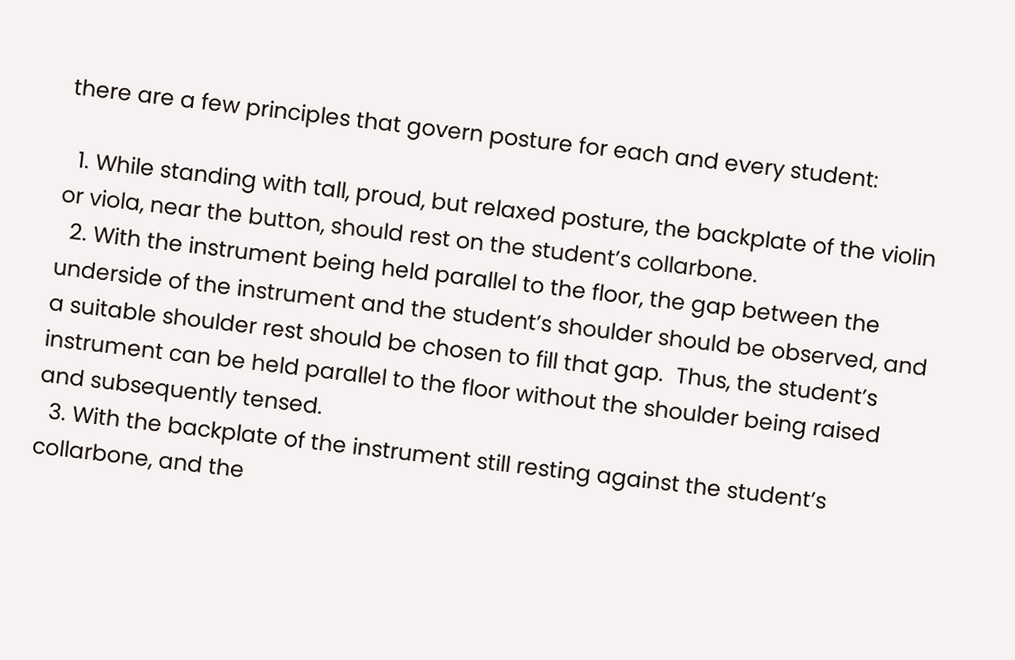there are a few principles that govern posture for each and every student:

  1. While standing with tall, proud, but relaxed posture, the backplate of the violin or viola, near the button, should rest on the student’s collarbone.
  2. With the instrument being held parallel to the floor, the gap between the underside of the instrument and the student’s shoulder should be observed, and a suitable shoulder rest should be chosen to fill that gap.  Thus, the student’s instrument can be held parallel to the floor without the shoulder being raised and subsequently tensed.
  3. With the backplate of the instrument still resting against the student’s collarbone, and the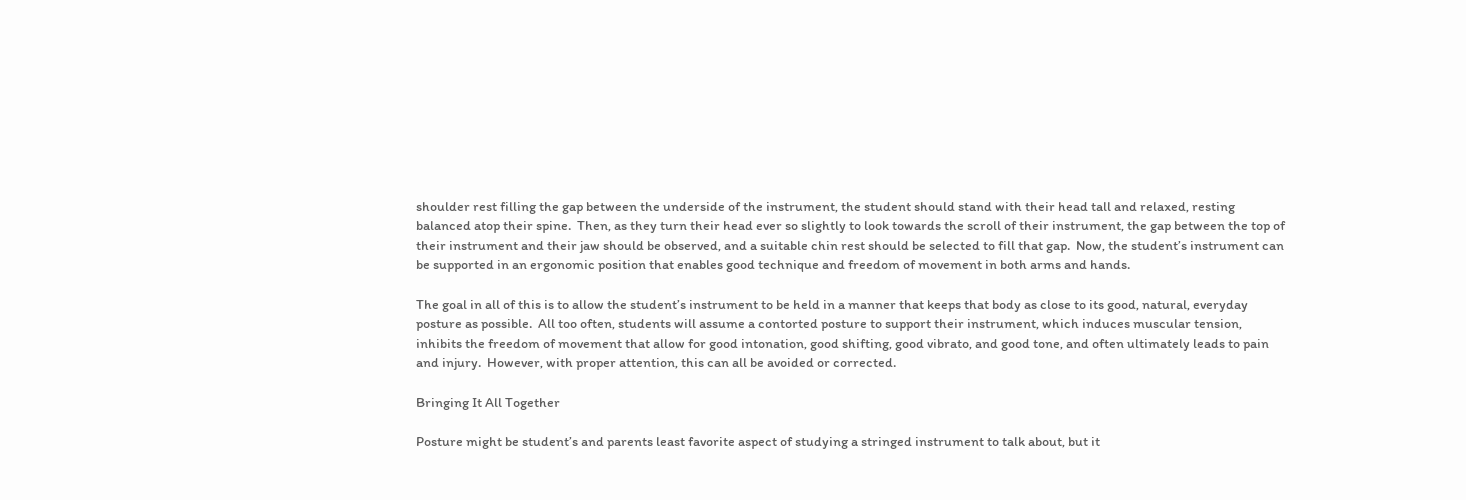shoulder rest filling the gap between the underside of the instrument, the student should stand with their head tall and relaxed, resting balanced atop their spine.  Then, as they turn their head ever so slightly to look towards the scroll of their instrument, the gap between the top of their instrument and their jaw should be observed, and a suitable chin rest should be selected to fill that gap.  Now, the student’s instrument can be supported in an ergonomic position that enables good technique and freedom of movement in both arms and hands.

The goal in all of this is to allow the student’s instrument to be held in a manner that keeps that body as close to its good, natural, everyday posture as possible.  All too often, students will assume a contorted posture to support their instrument, which induces muscular tension, inhibits the freedom of movement that allow for good intonation, good shifting, good vibrato, and good tone, and often ultimately leads to pain and injury.  However, with proper attention, this can all be avoided or corrected.

Bringing It All Together

Posture might be student’s and parents least favorite aspect of studying a stringed instrument to talk about, but it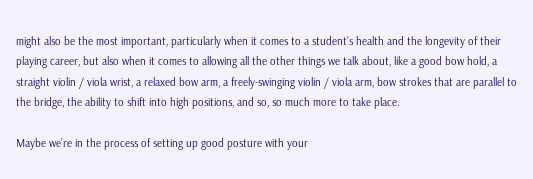might also be the most important, particularly when it comes to a student’s health and the longevity of their playing career, but also when it comes to allowing all the other things we talk about, like a good bow hold, a straight violin / viola wrist, a relaxed bow arm, a freely-swinging violin / viola arm, bow strokes that are parallel to the bridge, the ability to shift into high positions, and so, so much more to take place.

Maybe we’re in the process of setting up good posture with your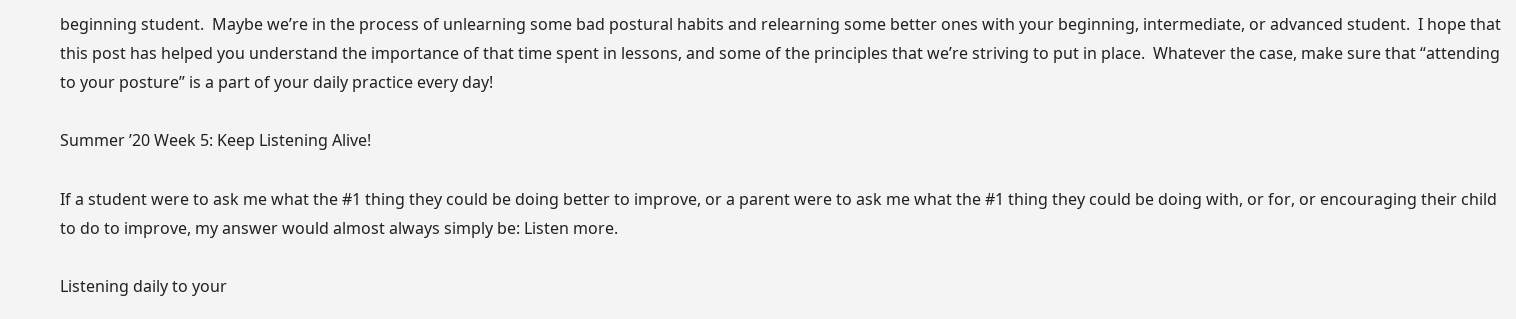beginning student.  Maybe we’re in the process of unlearning some bad postural habits and relearning some better ones with your beginning, intermediate, or advanced student.  I hope that this post has helped you understand the importance of that time spent in lessons, and some of the principles that we’re striving to put in place.  Whatever the case, make sure that “attending to your posture” is a part of your daily practice every day!

Summer ’20 Week 5: Keep Listening Alive!

If a student were to ask me what the #1 thing they could be doing better to improve, or a parent were to ask me what the #1 thing they could be doing with, or for, or encouraging their child to do to improve, my answer would almost always simply be: Listen more.

Listening daily to your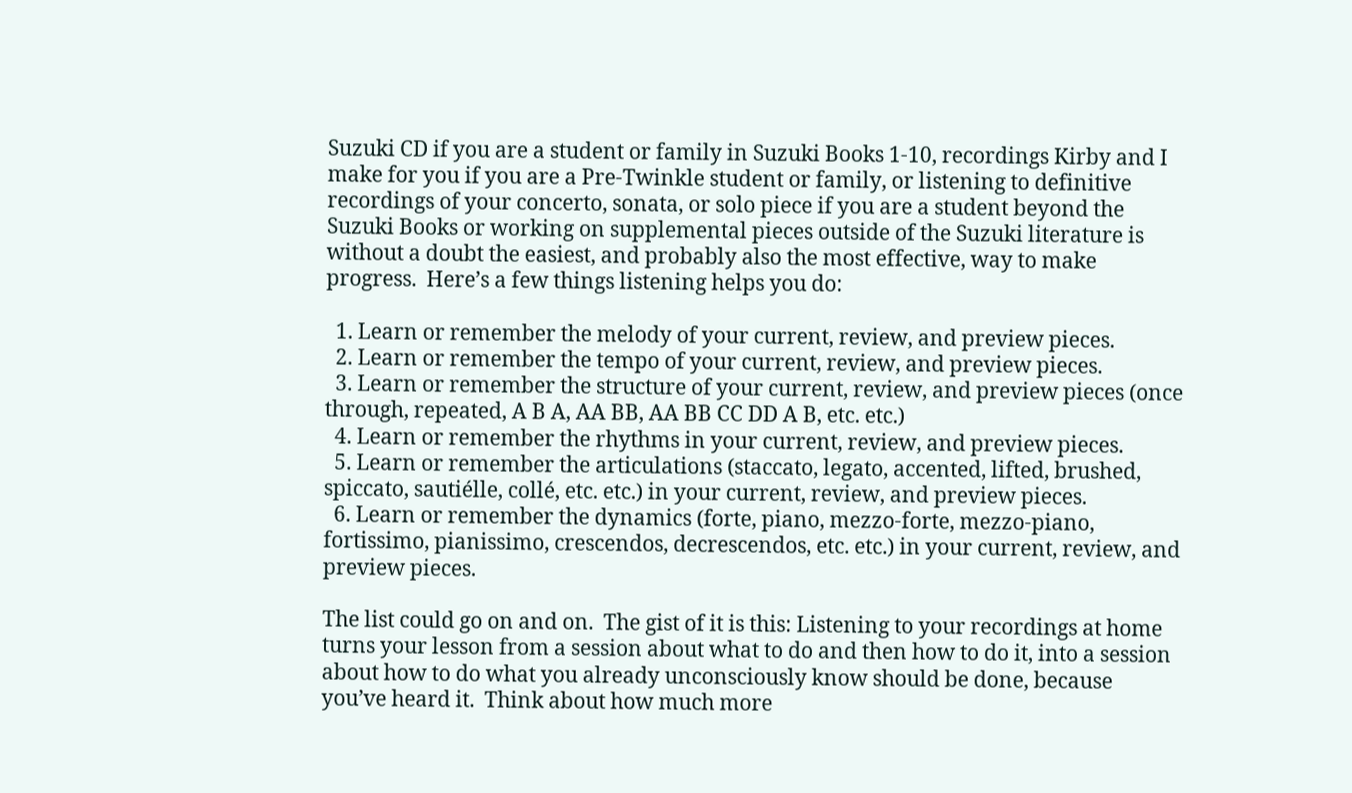Suzuki CD if you are a student or family in Suzuki Books 1-10, recordings Kirby and I make for you if you are a Pre-Twinkle student or family, or listening to definitive recordings of your concerto, sonata, or solo piece if you are a student beyond the Suzuki Books or working on supplemental pieces outside of the Suzuki literature is  without a doubt the easiest, and probably also the most effective, way to make progress.  Here’s a few things listening helps you do:

  1. Learn or remember the melody of your current, review, and preview pieces.
  2. Learn or remember the tempo of your current, review, and preview pieces.
  3. Learn or remember the structure of your current, review, and preview pieces (once through, repeated, A B A, AA BB, AA BB CC DD A B, etc. etc.)
  4. Learn or remember the rhythms in your current, review, and preview pieces.
  5. Learn or remember the articulations (staccato, legato, accented, lifted, brushed, spiccato, sautiélle, collé, etc. etc.) in your current, review, and preview pieces.
  6. Learn or remember the dynamics (forte, piano, mezzo-forte, mezzo-piano, fortissimo, pianissimo, crescendos, decrescendos, etc. etc.) in your current, review, and preview pieces.

The list could go on and on.  The gist of it is this: Listening to your recordings at home turns your lesson from a session about what to do and then how to do it, into a session about how to do what you already unconsciously know should be done, because you’ve heard it.  Think about how much more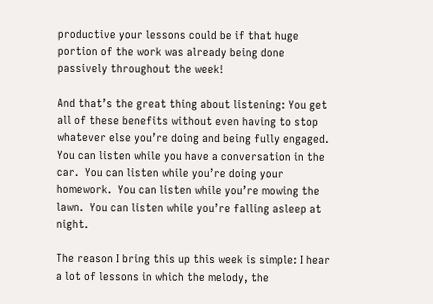productive your lessons could be if that huge portion of the work was already being done passively throughout the week!

And that’s the great thing about listening: You get all of these benefits without even having to stop whatever else you’re doing and being fully engaged.  You can listen while you have a conversation in the car.  You can listen while you’re doing your homework.  You can listen while you’re mowing the lawn.  You can listen while you’re falling asleep at night.

The reason I bring this up this week is simple: I hear a lot of lessons in which the melody, the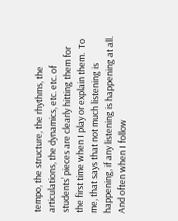tempo, the structure, the rhythms, the articulations, the dynamics, etc. etc. of students’ pieces are clearly hitting them for the first time when I play or explain them.  To me, that says that not much listening is happening, if any listening is happening at all. And often when I follow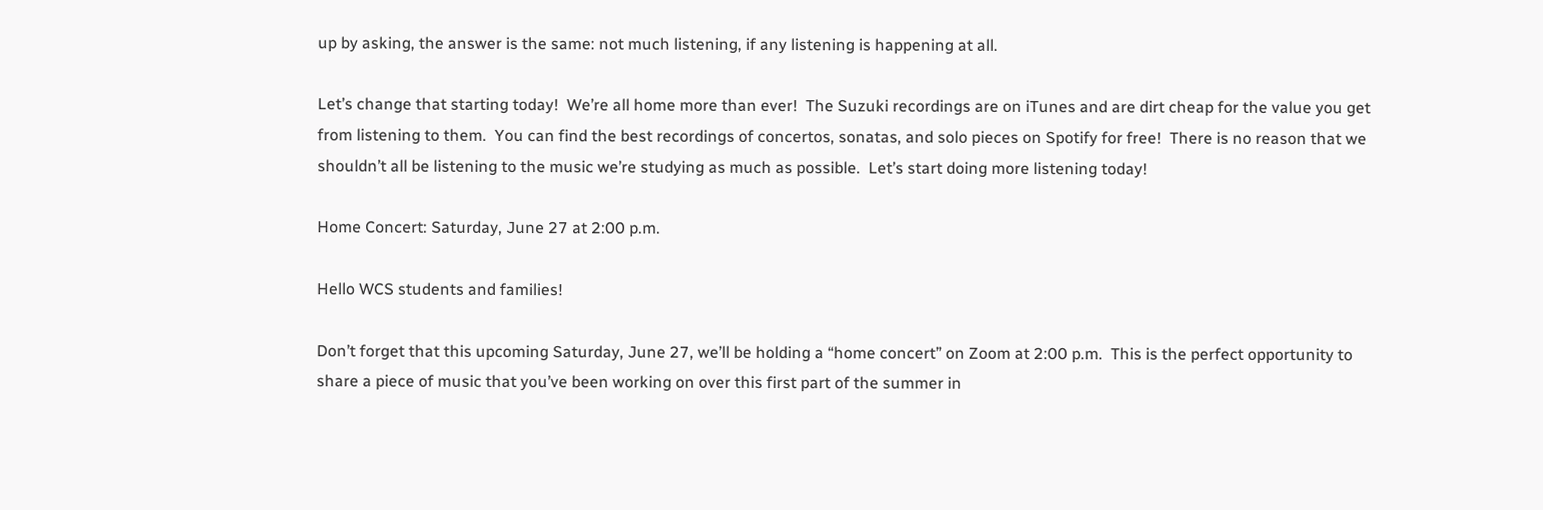up by asking, the answer is the same: not much listening, if any listening is happening at all.

Let’s change that starting today!  We’re all home more than ever!  The Suzuki recordings are on iTunes and are dirt cheap for the value you get from listening to them.  You can find the best recordings of concertos, sonatas, and solo pieces on Spotify for free!  There is no reason that we shouldn’t all be listening to the music we’re studying as much as possible.  Let’s start doing more listening today!

Home Concert: Saturday, June 27 at 2:00 p.m.

Hello WCS students and families!

Don’t forget that this upcoming Saturday, June 27, we’ll be holding a “home concert” on Zoom at 2:00 p.m.  This is the perfect opportunity to share a piece of music that you’ve been working on over this first part of the summer in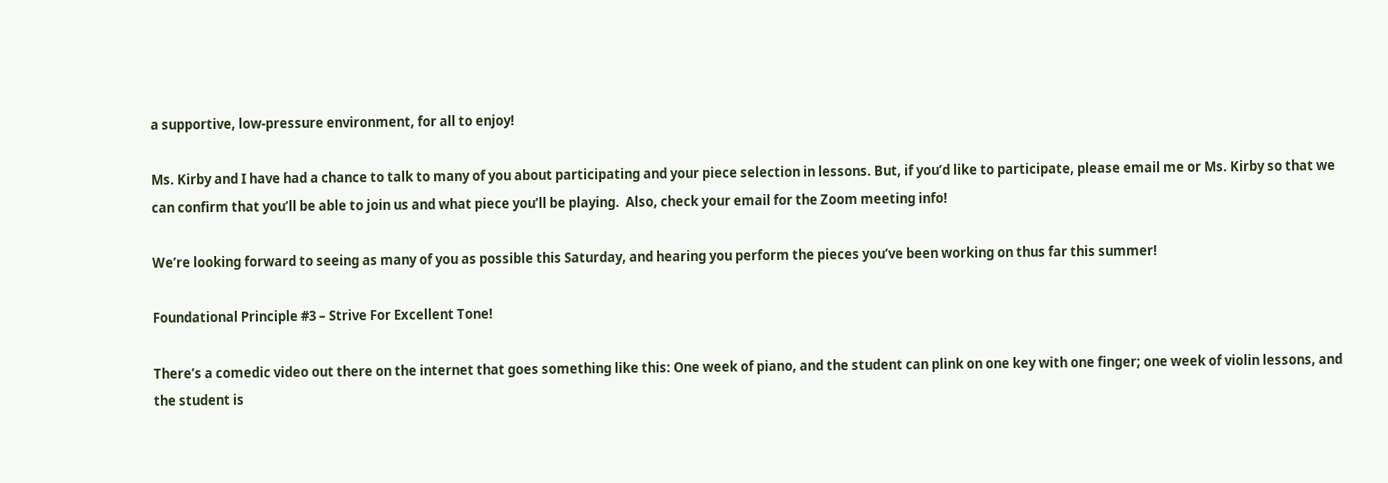a supportive, low-pressure environment, for all to enjoy!

Ms. Kirby and I have had a chance to talk to many of you about participating and your piece selection in lessons. But, if you’d like to participate, please email me or Ms. Kirby so that we can confirm that you’ll be able to join us and what piece you’ll be playing.  Also, check your email for the Zoom meeting info!

We’re looking forward to seeing as many of you as possible this Saturday, and hearing you perform the pieces you’ve been working on thus far this summer!

Foundational Principle #3 – Strive For Excellent Tone!

There’s a comedic video out there on the internet that goes something like this: One week of piano, and the student can plink on one key with one finger; one week of violin lessons, and the student is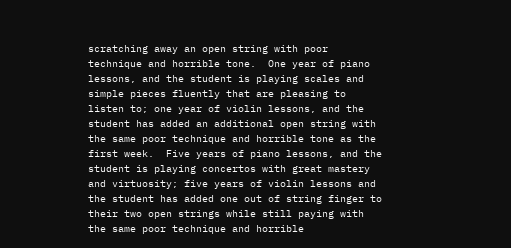scratching away an open string with poor technique and horrible tone.  One year of piano lessons, and the student is playing scales and simple pieces fluently that are pleasing to listen to; one year of violin lessons, and the student has added an additional open string with the same poor technique and horrible tone as the first week.  Five years of piano lessons, and the student is playing concertos with great mastery and virtuosity; five years of violin lessons and the student has added one out of string finger to their two open strings while still paying with the same poor technique and horrible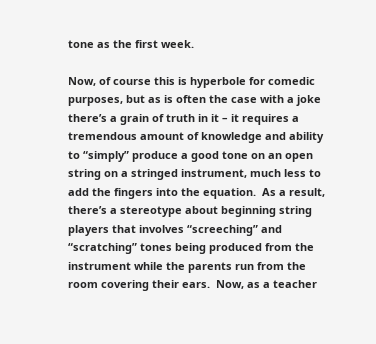tone as the first week.

Now, of course this is hyperbole for comedic purposes, but as is often the case with a joke there’s a grain of truth in it – it requires a tremendous amount of knowledge and ability to “simply” produce a good tone on an open string on a stringed instrument, much less to add the fingers into the equation.  As a result, there’s a stereotype about beginning string players that involves “screeching” and “scratching” tones being produced from the instrument while the parents run from the room covering their ears.  Now, as a teacher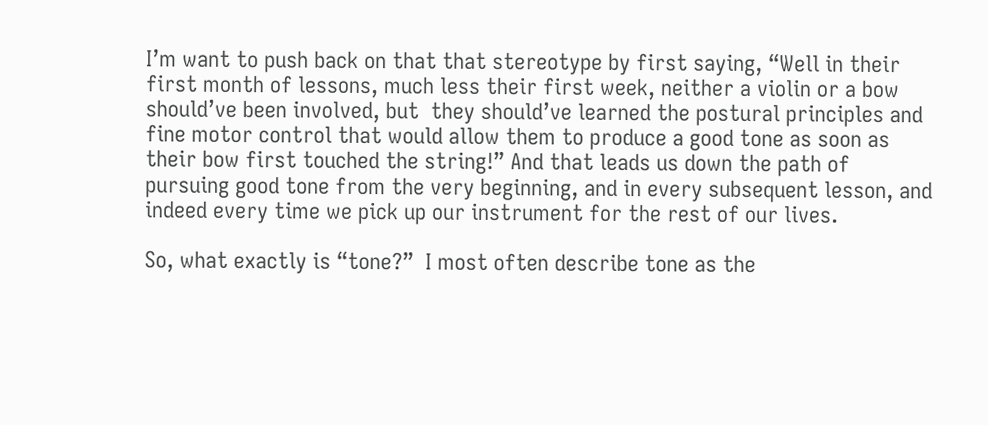I’m want to push back on that that stereotype by first saying, “Well in their first month of lessons, much less their first week, neither a violin or a bow should’ve been involved, but  they should’ve learned the postural principles and fine motor control that would allow them to produce a good tone as soon as their bow first touched the string!” And that leads us down the path of pursuing good tone from the very beginning, and in every subsequent lesson, and indeed every time we pick up our instrument for the rest of our lives.

So, what exactly is “tone?”  I most often describe tone as the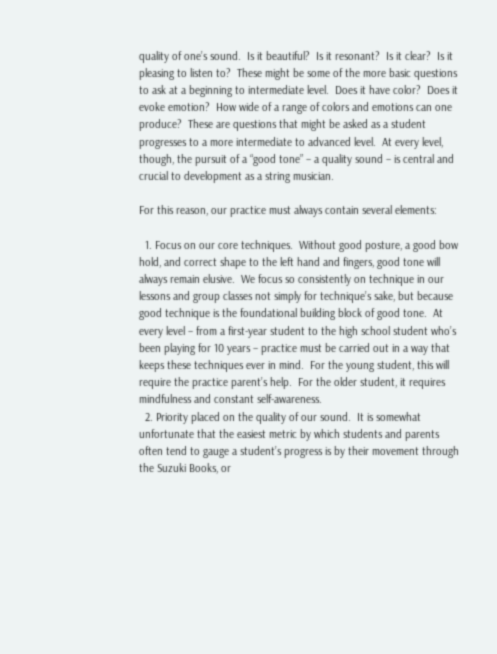quality of one’s sound.  Is it beautiful?  Is it resonant?  Is it clear?  Is it pleasing to listen to?  These might be some of the more basic questions to ask at a beginning to intermediate level.  Does it have color?  Does it evoke emotion?  How wide of a range of colors and emotions can one produce?  These are questions that might be asked as a student progresses to a more intermediate to advanced level.  At every level, though, the pursuit of a “good tone” – a quality sound – is central and crucial to development as a string musician.

For this reason, our practice must always contain several elements:

  1. Focus on our core techniques.  Without good posture, a good bow hold, and correct shape to the left hand and fingers, good tone will always remain elusive.  We focus so consistently on technique in our lessons and group classes not simply for technique’s sake, but because good technique is the foundational building block of good tone.  At every level – from a first-year student to the high school student who’s been playing for 10 years – practice must be carried out in a way that keeps these techniques ever in mind.  For the young student, this will require the practice parent’s help.  For the older student, it requires mindfulness and constant self-awareness.
  2. Priority placed on the quality of our sound.  It is somewhat unfortunate that the easiest metric by which students and parents often tend to gauge a student’s progress is by their movement through the Suzuki Books, or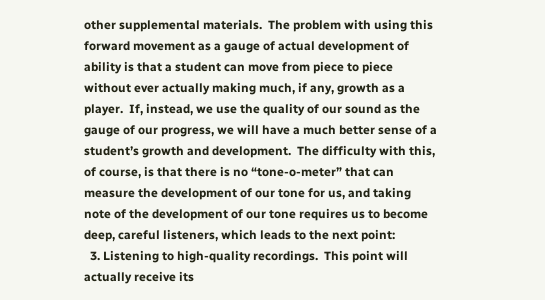other supplemental materials.  The problem with using this forward movement as a gauge of actual development of ability is that a student can move from piece to piece without ever actually making much, if any, growth as a player.  If, instead, we use the quality of our sound as the gauge of our progress, we will have a much better sense of a student’s growth and development.  The difficulty with this, of course, is that there is no “tone-o-meter” that can measure the development of our tone for us, and taking note of the development of our tone requires us to become deep, careful listeners, which leads to the next point:
  3. Listening to high-quality recordings.  This point will actually receive its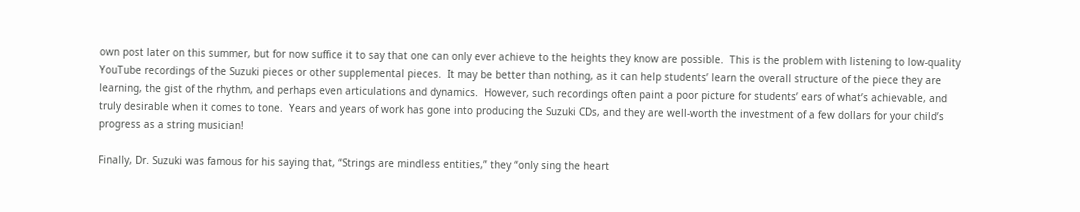own post later on this summer, but for now suffice it to say that one can only ever achieve to the heights they know are possible.  This is the problem with listening to low-quality YouTube recordings of the Suzuki pieces or other supplemental pieces.  It may be better than nothing, as it can help students’ learn the overall structure of the piece they are learning, the gist of the rhythm, and perhaps even articulations and dynamics.  However, such recordings often paint a poor picture for students’ ears of what’s achievable, and truly desirable when it comes to tone.  Years and years of work has gone into producing the Suzuki CDs, and they are well-worth the investment of a few dollars for your child’s progress as a string musician!

Finally, Dr. Suzuki was famous for his saying that, “Strings are mindless entities,” they “only sing the heart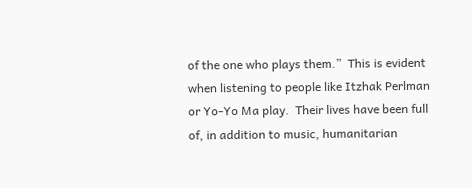of the one who plays them.”  This is evident when listening to people like Itzhak Perlman or Yo-Yo Ma play.  Their lives have been full of, in addition to music, humanitarian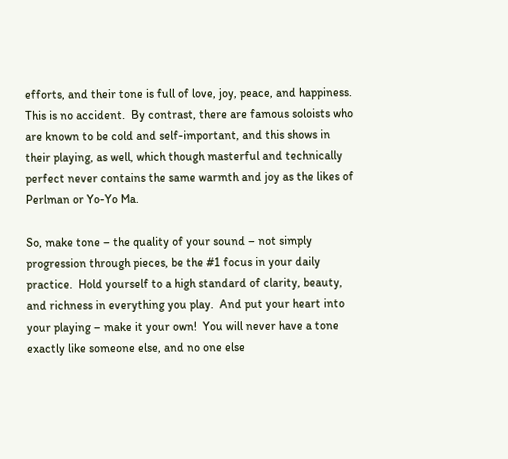efforts, and their tone is full of love, joy, peace, and happiness.  This is no accident.  By contrast, there are famous soloists who are known to be cold and self-important, and this shows in their playing, as well, which though masterful and technically perfect never contains the same warmth and joy as the likes of Perlman or Yo-Yo Ma.

So, make tone – the quality of your sound – not simply progression through pieces, be the #1 focus in your daily practice.  Hold yourself to a high standard of clarity, beauty, and richness in everything you play.  And put your heart into your playing – make it your own!  You will never have a tone exactly like someone else, and no one else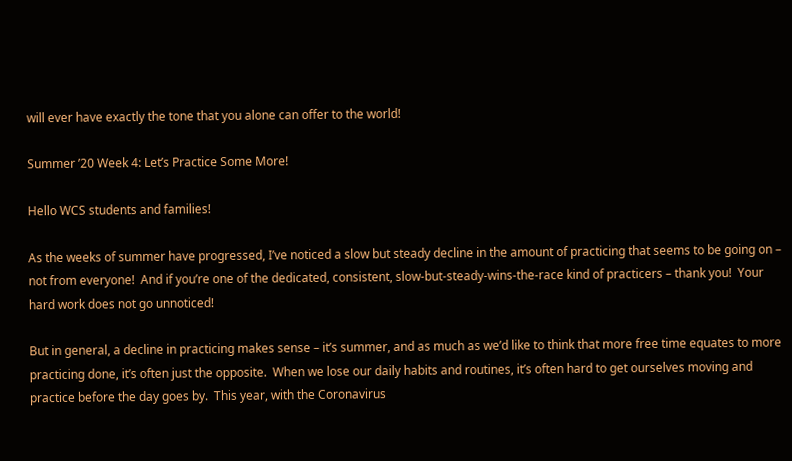will ever have exactly the tone that you alone can offer to the world!

Summer ’20 Week 4: Let’s Practice Some More!

Hello WCS students and families!

As the weeks of summer have progressed, I’ve noticed a slow but steady decline in the amount of practicing that seems to be going on – not from everyone!  And if you’re one of the dedicated, consistent, slow-but-steady-wins-the-race kind of practicers – thank you!  Your hard work does not go unnoticed!

But in general, a decline in practicing makes sense – it’s summer, and as much as we’d like to think that more free time equates to more practicing done, it’s often just the opposite.  When we lose our daily habits and routines, it’s often hard to get ourselves moving and practice before the day goes by.  This year, with the Coronavirus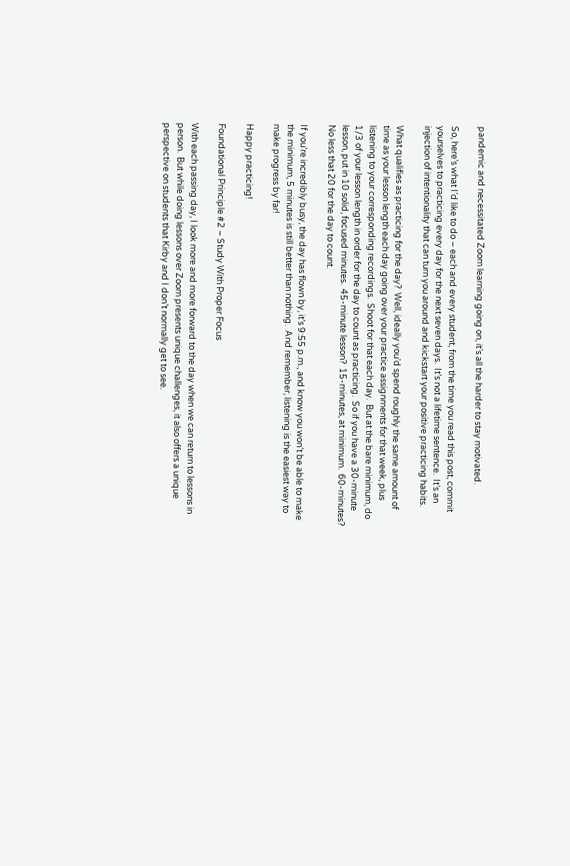pandemic and necessitated Zoom learning going on, it’s all the harder to stay motivated.

So, here’s what I’d like to do – each and every student, from the time you read this post, commit yourselves to practicing every day for the next seven days.  It’s not a lifetime sentence.  It’s an injection of intentionality that can turn you around and kickstart your positive practicing habits.

What qualifies as practicing for the day?  Well, ideally you’d spend roughly the same amount of time as your lesson length each day going over your practice assignments for that week, plus listening to your corresponding recordings.  Shoot for that each day.  But at the bare minimum, do 1/3 of your lesson length in order for the day to count as practicing.  So if you have a 30-minute lesson, put in 10 solid, focused minutes.  45-minute lesson?  15-minutes, at minimum.  60-minutes?  No less that 20 for the day to count.

If you’re incredibly busy, the day has flown by, it’s 9:55 p.m., and know you won’t be able to make the minimum, 5 minutes is still better than nothing.  And remember, listening is the easiest way to make progress by far!

Happy practicing!

Foundational Principle #2 – Study With Proper Focus

With each passing day, I look more and more forward to the day when we can return to lessons in person.  But while doing lessons over Zoom presents unique challenges, it also offers a unique perspective on students that Kirby and I don’t normally get to see.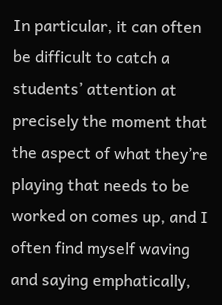In particular, it can often be difficult to catch a students’ attention at precisely the moment that the aspect of what they’re playing that needs to be worked on comes up, and I often find myself waving and saying emphatically,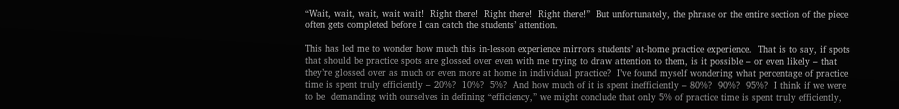“Wait, wait, wait, wait wait!  Right there!  Right there!  Right there!”  But unfortunately, the phrase or the entire section of the piece often gets completed before I can catch the students’ attention.

This has led me to wonder how much this in-lesson experience mirrors students’ at-home practice experience.  That is to say, if spots that should be practice spots are glossed over even with me trying to draw attention to them, is it possible – or even likely – that they’re glossed over as much or even more at home in individual practice?  I’ve found myself wondering what percentage of practice time is spent truly efficiently – 20%?  10%?  5%?  And how much of it is spent inefficiently – 80%?  90%?  95%?  I think if we were to be  demanding with ourselves in defining “efficiency,” we might conclude that only 5% of practice time is spent truly efficiently,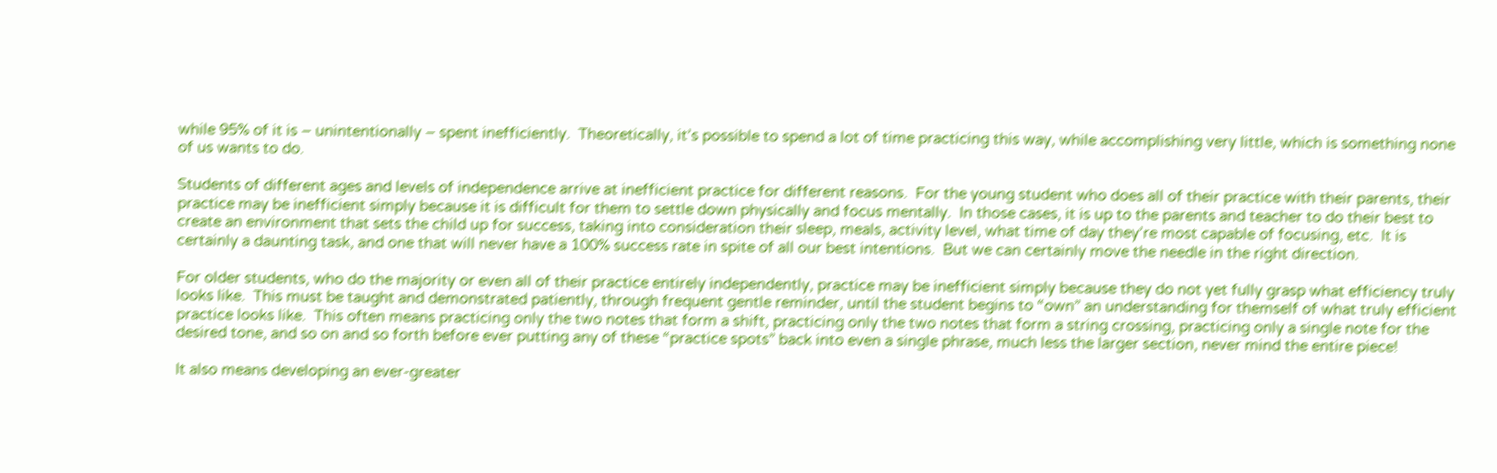while 95% of it is – unintentionally – spent inefficiently.  Theoretically, it’s possible to spend a lot of time practicing this way, while accomplishing very little, which is something none of us wants to do.

Students of different ages and levels of independence arrive at inefficient practice for different reasons.  For the young student who does all of their practice with their parents, their practice may be inefficient simply because it is difficult for them to settle down physically and focus mentally.  In those cases, it is up to the parents and teacher to do their best to create an environment that sets the child up for success, taking into consideration their sleep, meals, activity level, what time of day they’re most capable of focusing, etc.  It is certainly a daunting task, and one that will never have a 100% success rate in spite of all our best intentions.  But we can certainly move the needle in the right direction.

For older students, who do the majority or even all of their practice entirely independently, practice may be inefficient simply because they do not yet fully grasp what efficiency truly looks like.  This must be taught and demonstrated patiently, through frequent gentle reminder, until the student begins to “own” an understanding for themself of what truly efficient practice looks like.  This often means practicing only the two notes that form a shift, practicing only the two notes that form a string crossing, practicing only a single note for the desired tone, and so on and so forth before ever putting any of these “practice spots” back into even a single phrase, much less the larger section, never mind the entire piece!

It also means developing an ever-greater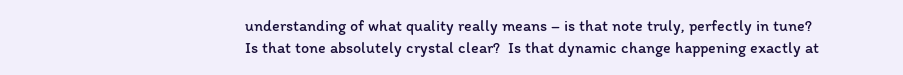understanding of what quality really means – is that note truly, perfectly in tune?  Is that tone absolutely crystal clear?  Is that dynamic change happening exactly at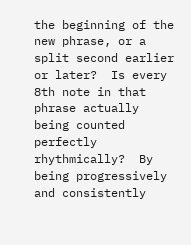the beginning of the new phrase, or a split second earlier or later?  Is every 8th note in that phrase actually being counted perfectly rhythmically?  By being progressively and consistently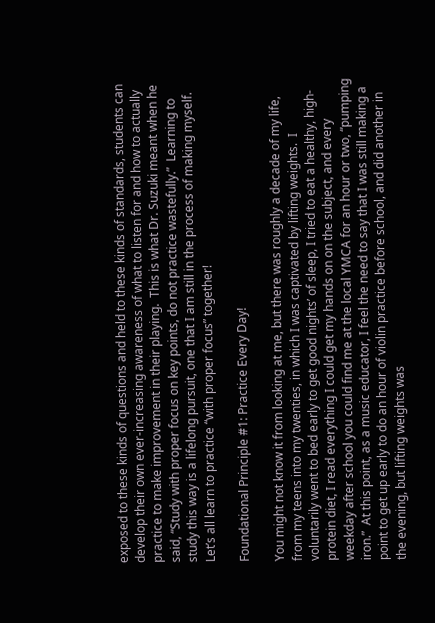exposed to these kinds of questions and held to these kinds of standards, students can develop their own ever-increasing awareness of what to listen for and how to actually practice to make improvement in their playing.  This is what Dr. Suzuki meant when he said, “Study with proper focus on key points, do not practice wastefully.”  Learning to study this way is a lifelong pursuit, one that I am still in the process of making myself.  Let’s all learn to practice “with proper focus” together!

Foundational Principle #1: Practice Every Day!

You might not know it from looking at me, but there was roughly a decade of my life, from my teens into my twenties, in which I was captivated by lifting weights.  I voluntarily went to bed early to get good nights’ of sleep, I tried to eat a healthy, high-protein diet, I read everything I could get my hands on on the subject, and every weekday after school you could find me at the local YMCA for an hour or two, “pumping iron.”  At this point, as a music educator, I feel the need to say that I was still making a point to get up early to do an hour of violin practice before school, and did another in the evening, but lifting weights was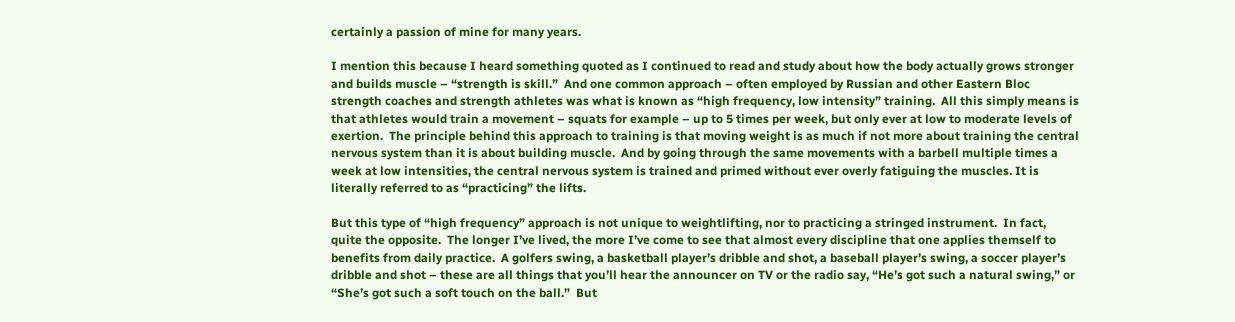certainly a passion of mine for many years.

I mention this because I heard something quoted as I continued to read and study about how the body actually grows stronger and builds muscle – “strength is skill.”  And one common approach – often employed by Russian and other Eastern Bloc strength coaches and strength athletes was what is known as “high frequency, low intensity” training.  All this simply means is that athletes would train a movement – squats for example – up to 5 times per week, but only ever at low to moderate levels of exertion.  The principle behind this approach to training is that moving weight is as much if not more about training the central nervous system than it is about building muscle.  And by going through the same movements with a barbell multiple times a week at low intensities, the central nervous system is trained and primed without ever overly fatiguing the muscles. It is literally referred to as “practicing” the lifts.

But this type of “high frequency” approach is not unique to weightlifting, nor to practicing a stringed instrument.  In fact, quite the opposite.  The longer I’ve lived, the more I’ve come to see that almost every discipline that one applies themself to benefits from daily practice.  A golfers swing, a basketball player’s dribble and shot, a baseball player’s swing, a soccer player’s dribble and shot – these are all things that you’ll hear the announcer on TV or the radio say, “He’s got such a natural swing,” or “She’s got such a soft touch on the ball.”  But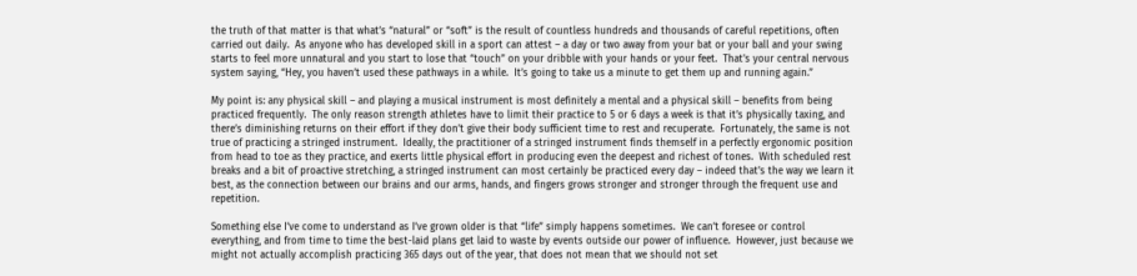the truth of that matter is that what’s “natural” or “soft” is the result of countless hundreds and thousands of careful repetitions, often carried out daily.  As anyone who has developed skill in a sport can attest – a day or two away from your bat or your ball and your swing starts to feel more unnatural and you start to lose that “touch” on your dribble with your hands or your feet.  That’s your central nervous system saying, “Hey, you haven’t used these pathways in a while.  It’s going to take us a minute to get them up and running again.”

My point is: any physical skill – and playing a musical instrument is most definitely a mental and a physical skill – benefits from being practiced frequently.  The only reason strength athletes have to limit their practice to 5 or 6 days a week is that it’s physically taxing, and there’s diminishing returns on their effort if they don’t give their body sufficient time to rest and recuperate.  Fortunately, the same is not true of practicing a stringed instrument.  Ideally, the practitioner of a stringed instrument finds themself in a perfectly ergonomic position from head to toe as they practice, and exerts little physical effort in producing even the deepest and richest of tones.  With scheduled rest breaks and a bit of proactive stretching, a stringed instrument can most certainly be practiced every day – indeed that’s the way we learn it best, as the connection between our brains and our arms, hands, and fingers grows stronger and stronger through the frequent use and repetition.

Something else I’ve come to understand as I’ve grown older is that “life” simply happens sometimes.  We can’t foresee or control everything, and from time to time the best-laid plans get laid to waste by events outside our power of influence.  However, just because we might not actually accomplish practicing 365 days out of the year, that does not mean that we should not set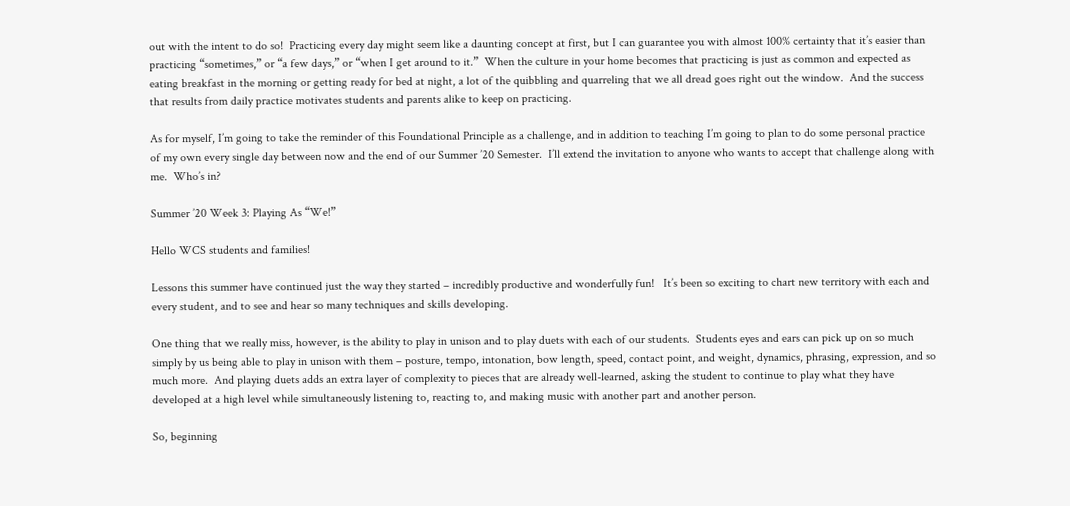out with the intent to do so!  Practicing every day might seem like a daunting concept at first, but I can guarantee you with almost 100% certainty that it’s easier than practicing “sometimes,” or “a few days,” or “when I get around to it.”  When the culture in your home becomes that practicing is just as common and expected as eating breakfast in the morning or getting ready for bed at night, a lot of the quibbling and quarreling that we all dread goes right out the window.  And the success that results from daily practice motivates students and parents alike to keep on practicing.

As for myself, I’m going to take the reminder of this Foundational Principle as a challenge, and in addition to teaching I’m going to plan to do some personal practice of my own every single day between now and the end of our Summer ’20 Semester.  I’ll extend the invitation to anyone who wants to accept that challenge along with me.  Who’s in?

Summer ’20 Week 3: Playing As “We!”

Hello WCS students and families!

Lessons this summer have continued just the way they started – incredibly productive and wonderfully fun!   It’s been so exciting to chart new territory with each and every student, and to see and hear so many techniques and skills developing.

One thing that we really miss, however, is the ability to play in unison and to play duets with each of our students.  Students eyes and ears can pick up on so much simply by us being able to play in unison with them – posture, tempo, intonation, bow length, speed, contact point, and weight, dynamics, phrasing, expression, and so much more.  And playing duets adds an extra layer of complexity to pieces that are already well-learned, asking the student to continue to play what they have developed at a high level while simultaneously listening to, reacting to, and making music with another part and another person.

So, beginning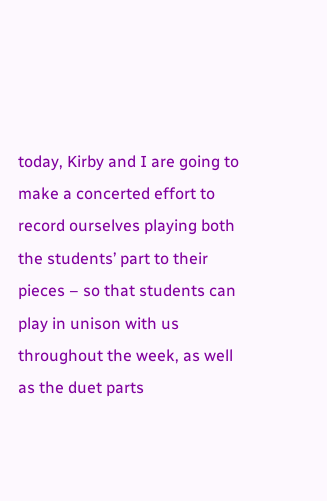today, Kirby and I are going to make a concerted effort to record ourselves playing both the students’ part to their pieces – so that students can play in unison with us throughout the week, as well as the duet parts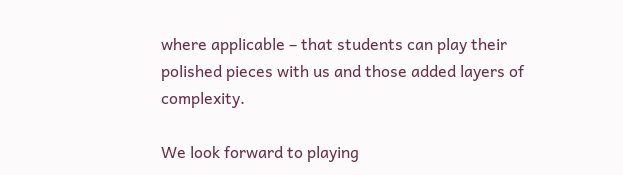where applicable – that students can play their polished pieces with us and those added layers of complexity.

We look forward to playing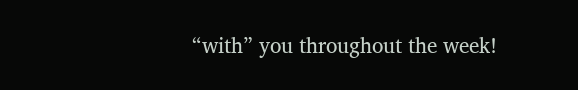“with” you throughout the week!